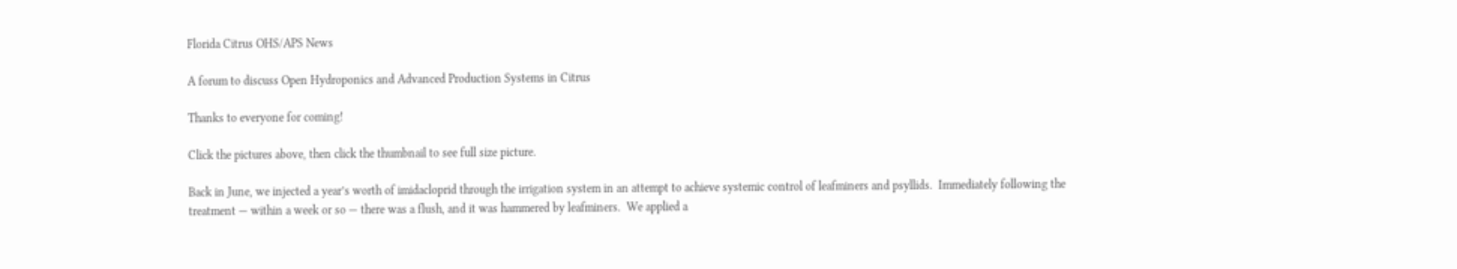Florida Citrus OHS/APS News

A forum to discuss Open Hydroponics and Advanced Production Systems in Citrus

Thanks to everyone for coming!

Click the pictures above, then click the thumbnail to see full size picture.

Back in June, we injected a year’s worth of imidacloprid through the irrigation system in an attempt to achieve systemic control of leafminers and psyllids.  Immediately following the treatment — within a week or so — there was a flush, and it was hammered by leafminers.  We applied a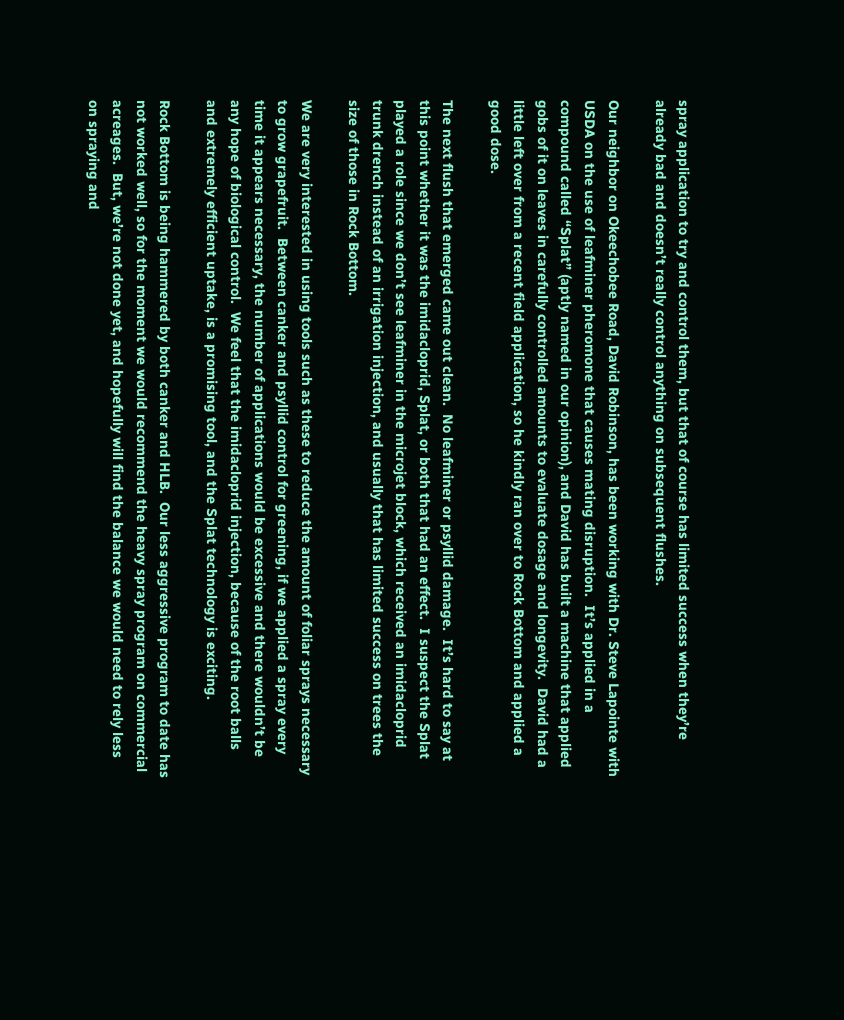spray application to try and control them, but that of course has limited success when they’re already bad and doesn’t really control anything on subsequent flushes.

Our neighbor on Okeechobee Road, David Robinson, has been working with Dr. Steve Lapointe with USDA on the use of leafminer pheromone that causes mating disruption.  It’s applied in a compound called “Splat” (aptly named in our opinion), and David has built a machine that applied gobs of it on leaves in carefully controlled amounts to evaluate dosage and longevity.  David had a little left over from a recent field application, so he kindly ran over to Rock Bottom and applied a good dose.

The next flush that emerged came out clean.  No leafminer or psyllid damage.  It’s hard to say at this point whether it was the imidacloprid, Splat, or both that had an effect.  I suspect the Splat played a role since we don’t see leafminer in the microjet block, which received an imidacloprid trunk drench instead of an irrigation injection, and usually that has limited success on trees the size of those in Rock Bottom.

We are very interested in using tools such as these to reduce the amount of foliar sprays necessary to grow grapefruit.  Between canker and psyllid control for greening, if we applied a spray every time it appears necessary, the number of applications would be excessive and there wouldn’t be any hope of biological control.  We feel that the imidacloprid injection, because of the root balls and extremely efficient uptake, is a promising tool, and the Splat technology is exciting.

Rock Bottom is being hammered by both canker and HLB.  Our less aggressive program to date has not worked well, so for the moment we would recommend the heavy spray program on commercial acreages.  But, we’re not done yet, and hopefully will find the balance we would need to rely less on spraying and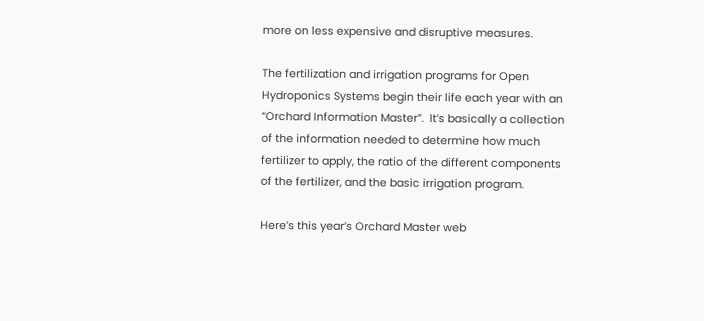more on less expensive and disruptive measures.

The fertilization and irrigation programs for Open Hydroponics Systems begin their life each year with an “Orchard Information Master”.  It’s basically a collection of the information needed to determine how much fertilizer to apply, the ratio of the different components of the fertilizer, and the basic irrigation program.

Here’s this year’s Orchard Master web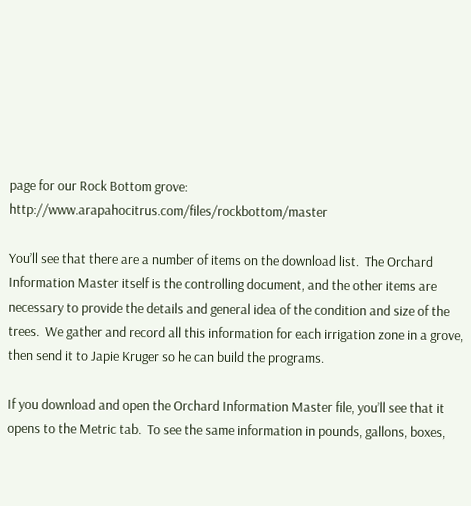page for our Rock Bottom grove: http://www.arapahocitrus.com/files/rockbottom/master

You’ll see that there are a number of items on the download list.  The Orchard Information Master itself is the controlling document, and the other items are necessary to provide the details and general idea of the condition and size of the trees.  We gather and record all this information for each irrigation zone in a grove, then send it to Japie Kruger so he can build the programs.

If you download and open the Orchard Information Master file, you’ll see that it opens to the Metric tab.  To see the same information in pounds, gallons, boxes,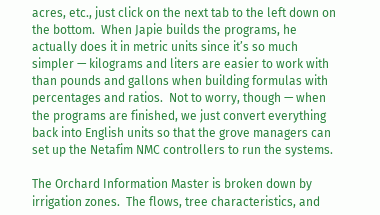acres, etc., just click on the next tab to the left down on the bottom.  When Japie builds the programs, he actually does it in metric units since it’s so much simpler — kilograms and liters are easier to work with than pounds and gallons when building formulas with percentages and ratios.  Not to worry, though — when the programs are finished, we just convert everything back into English units so that the grove managers can set up the Netafim NMC controllers to run the systems.

The Orchard Information Master is broken down by irrigation zones.  The flows, tree characteristics, and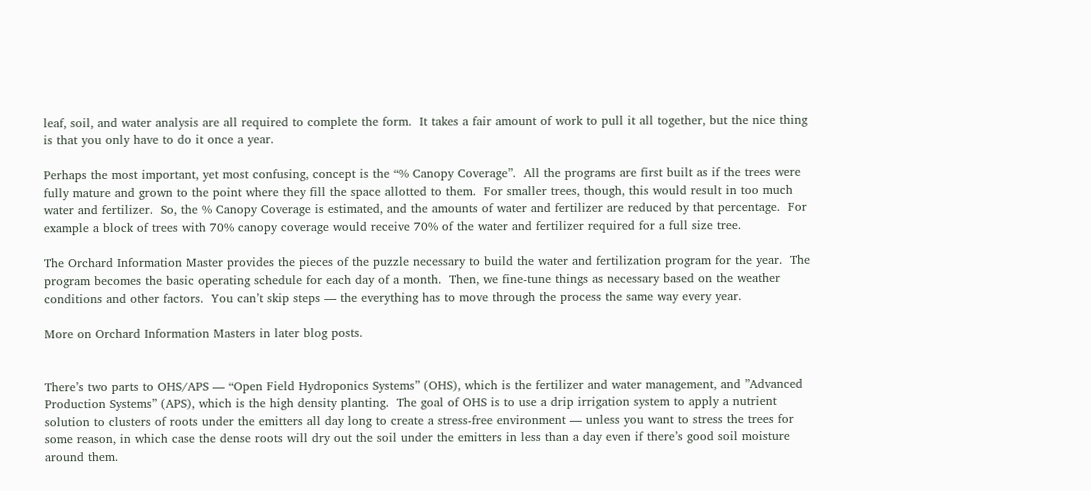leaf, soil, and water analysis are all required to complete the form.  It takes a fair amount of work to pull it all together, but the nice thing is that you only have to do it once a year.

Perhaps the most important, yet most confusing, concept is the “% Canopy Coverage”.  All the programs are first built as if the trees were fully mature and grown to the point where they fill the space allotted to them.  For smaller trees, though, this would result in too much water and fertilizer.  So, the % Canopy Coverage is estimated, and the amounts of water and fertilizer are reduced by that percentage.  For example a block of trees with 70% canopy coverage would receive 70% of the water and fertilizer required for a full size tree.

The Orchard Information Master provides the pieces of the puzzle necessary to build the water and fertilization program for the year.  The program becomes the basic operating schedule for each day of a month.  Then, we fine-tune things as necessary based on the weather conditions and other factors.  You can’t skip steps — the everything has to move through the process the same way every year.

More on Orchard Information Masters in later blog posts.


There’s two parts to OHS/APS — “Open Field Hydroponics Systems” (OHS), which is the fertilizer and water management, and ”Advanced Production Systems” (APS), which is the high density planting.  The goal of OHS is to use a drip irrigation system to apply a nutrient solution to clusters of roots under the emitters all day long to create a stress-free environment — unless you want to stress the trees for some reason, in which case the dense roots will dry out the soil under the emitters in less than a day even if there’s good soil moisture around them.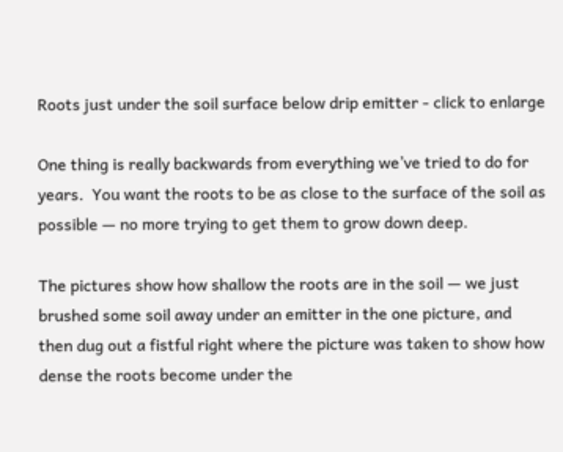Roots just under the soil surface below drip emitter - click to enlarge

One thing is really backwards from everything we’ve tried to do for years.  You want the roots to be as close to the surface of the soil as possible — no more trying to get them to grow down deep.

The pictures show how shallow the roots are in the soil — we just brushed some soil away under an emitter in the one picture, and then dug out a fistful right where the picture was taken to show how dense the roots become under the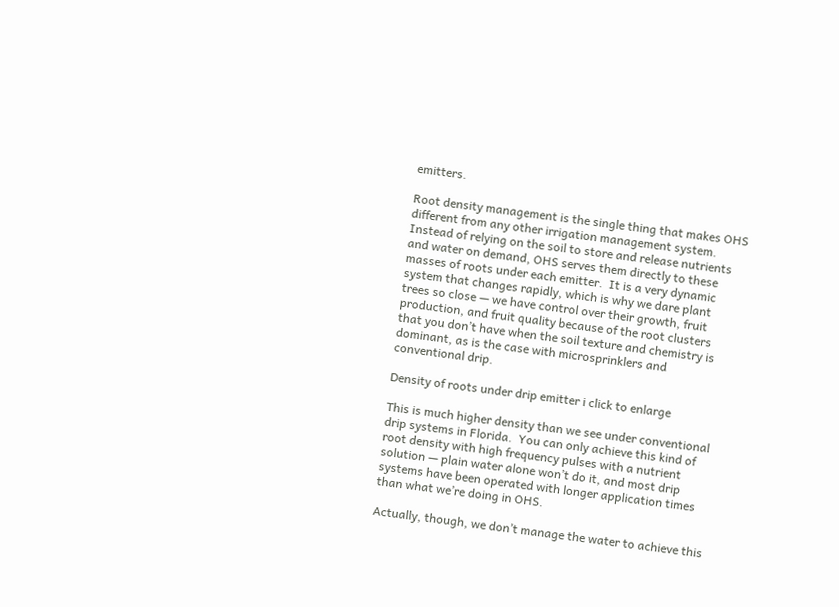emitters.

Root density management is the single thing that makes OHS different from any other irrigation management system.  Instead of relying on the soil to store and release nutrients and water on demand, OHS serves them directly to these masses of roots under each emitter.  It is a very dynamic system that changes rapidly, which is why we dare plant trees so close — we have control over their growth, fruit production, and fruit quality because of the root clusters that you don’t have when the soil texture and chemistry is dominant, as is the case with microsprinklers and conventional drip.

Density of roots under drip emitter i click to enlarge

This is much higher density than we see under conventional drip systems in Florida.  You can only achieve this kind of root density with high frequency pulses with a nutrient solution — plain water alone won’t do it, and most drip systems have been operated with longer application times than what we’re doing in OHS.

Actually, though, we don’t manage the water to achieve this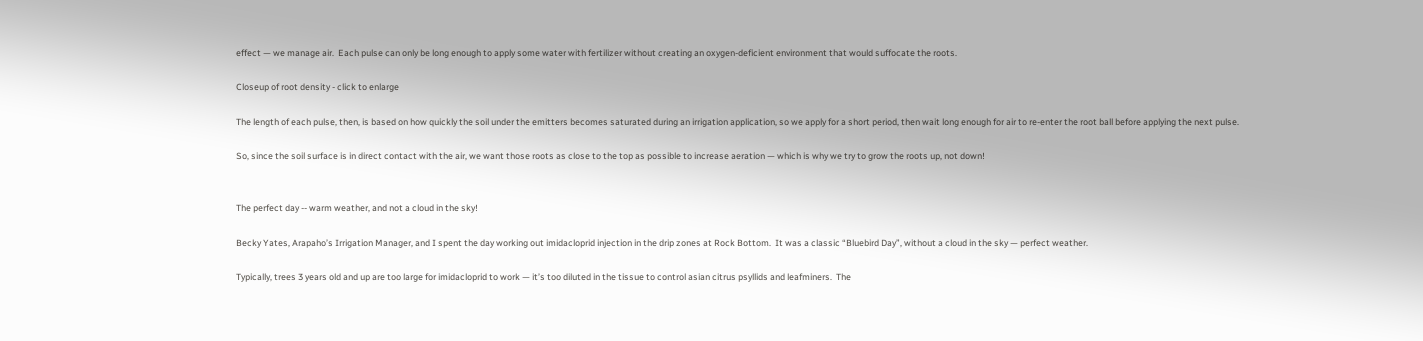effect — we manage air.  Each pulse can only be long enough to apply some water with fertilizer without creating an oxygen-deficient environment that would suffocate the roots.

Closeup of root density - click to enlarge

The length of each pulse, then, is based on how quickly the soil under the emitters becomes saturated during an irrigation application, so we apply for a short period, then wait long enough for air to re-enter the root ball before applying the next pulse.

So, since the soil surface is in direct contact with the air, we want those roots as close to the top as possible to increase aeration — which is why we try to grow the roots up, not down!


The perfect day -- warm weather, and not a cloud in the sky!

Becky Yates, Arapaho’s Irrigation Manager, and I spent the day working out imidacloprid injection in the drip zones at Rock Bottom.  It was a classic “Bluebird Day”, without a cloud in the sky — perfect weather.

Typically, trees 3 years old and up are too large for imidacloprid to work — it’s too diluted in the tissue to control asian citrus psyllids and leafminers.  The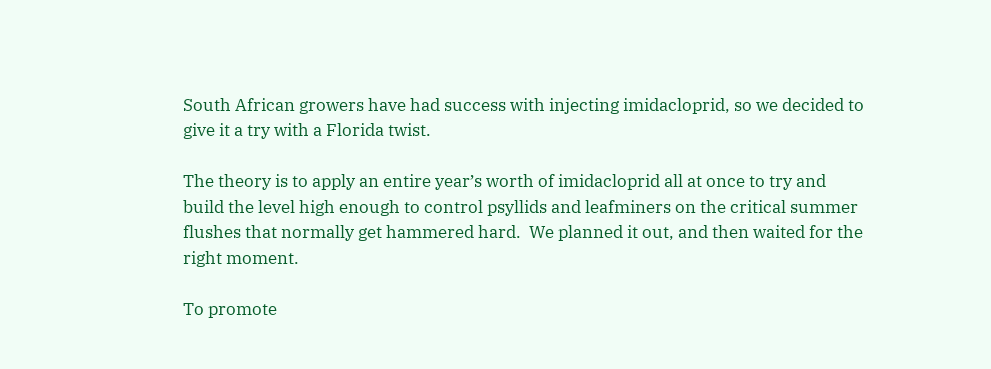South African growers have had success with injecting imidacloprid, so we decided to give it a try with a Florida twist.

The theory is to apply an entire year’s worth of imidacloprid all at once to try and build the level high enough to control psyllids and leafminers on the critical summer flushes that normally get hammered hard.  We planned it out, and then waited for the right moment.

To promote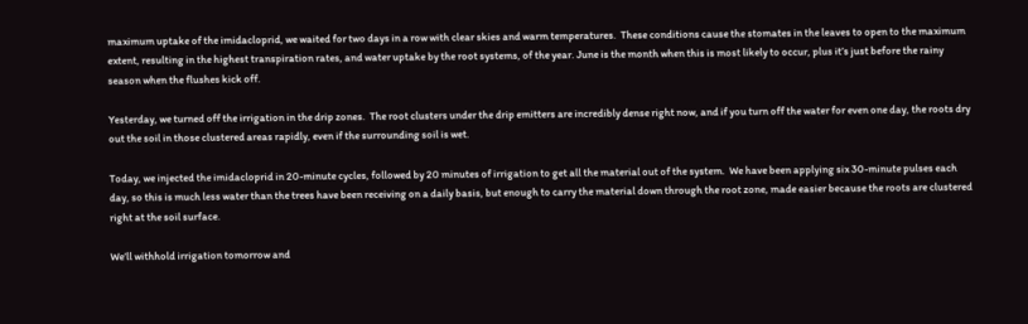maximum uptake of the imidacloprid, we waited for two days in a row with clear skies and warm temperatures.  These conditions cause the stomates in the leaves to open to the maximum extent, resulting in the highest transpiration rates, and water uptake by the root systems, of the year. June is the month when this is most likely to occur, plus it’s just before the rainy season when the flushes kick off.

Yesterday, we turned off the irrigation in the drip zones.  The root clusters under the drip emitters are incredibly dense right now, and if you turn off the water for even one day, the roots dry out the soil in those clustered areas rapidly, even if the surrounding soil is wet.

Today, we injected the imidacloprid in 20-minute cycles, followed by 20 minutes of irrigation to get all the material out of the system.  We have been applying six 30-minute pulses each day, so this is much less water than the trees have been receiving on a daily basis, but enough to carry the material down through the root zone, made easier because the roots are clustered right at the soil surface.

We’ll withhold irrigation tomorrow and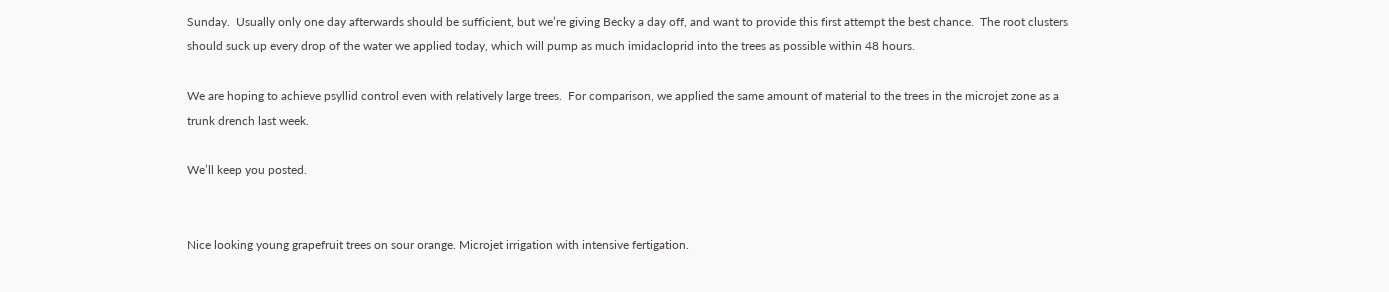Sunday.  Usually only one day afterwards should be sufficient, but we’re giving Becky a day off, and want to provide this first attempt the best chance.  The root clusters should suck up every drop of the water we applied today, which will pump as much imidacloprid into the trees as possible within 48 hours.

We are hoping to achieve psyllid control even with relatively large trees.  For comparison, we applied the same amount of material to the trees in the microjet zone as a trunk drench last week.

We’ll keep you posted.


Nice looking young grapefruit trees on sour orange. Microjet irrigation with intensive fertigation.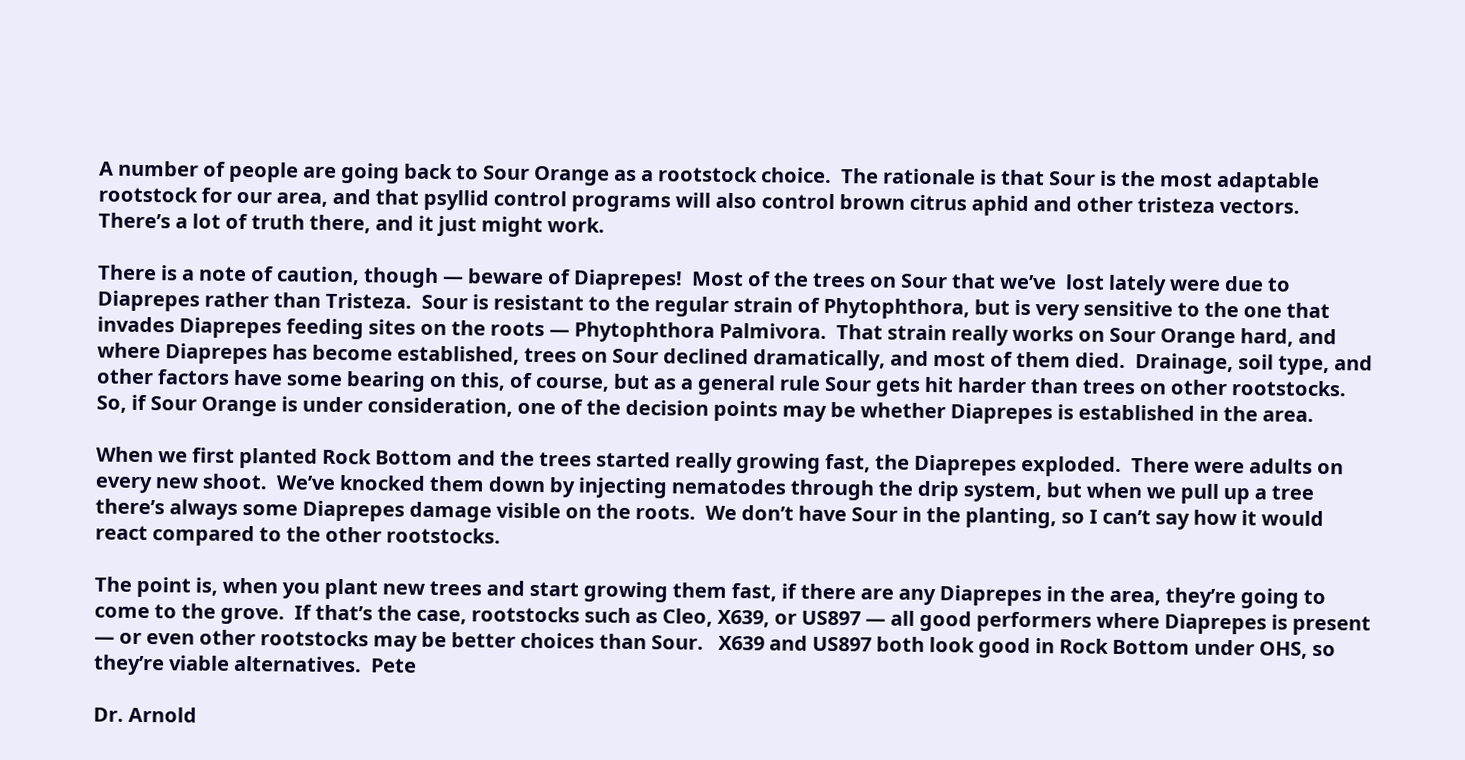A number of people are going back to Sour Orange as a rootstock choice.  The rationale is that Sour is the most adaptable rootstock for our area, and that psyllid control programs will also control brown citrus aphid and other tristeza vectors.   There’s a lot of truth there, and it just might work.

There is a note of caution, though — beware of Diaprepes!  Most of the trees on Sour that we’ve  lost lately were due to Diaprepes rather than Tristeza.  Sour is resistant to the regular strain of Phytophthora, but is very sensitive to the one that invades Diaprepes feeding sites on the roots — Phytophthora Palmivora.  That strain really works on Sour Orange hard, and where Diaprepes has become established, trees on Sour declined dramatically, and most of them died.  Drainage, soil type, and other factors have some bearing on this, of course, but as a general rule Sour gets hit harder than trees on other rootstocks.  So, if Sour Orange is under consideration, one of the decision points may be whether Diaprepes is established in the area.

When we first planted Rock Bottom and the trees started really growing fast, the Diaprepes exploded.  There were adults on every new shoot.  We’ve knocked them down by injecting nematodes through the drip system, but when we pull up a tree there’s always some Diaprepes damage visible on the roots.  We don’t have Sour in the planting, so I can’t say how it would react compared to the other rootstocks.

The point is, when you plant new trees and start growing them fast, if there are any Diaprepes in the area, they’re going to come to the grove.  If that’s the case, rootstocks such as Cleo, X639, or US897 — all good performers where Diaprepes is present — or even other rootstocks may be better choices than Sour.   X639 and US897 both look good in Rock Bottom under OHS, so they’re viable alternatives.  Pete

Dr. Arnold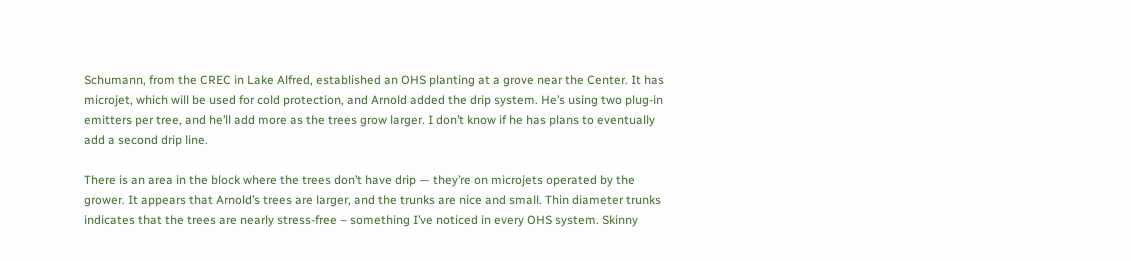Schumann, from the CREC in Lake Alfred, established an OHS planting at a grove near the Center. It has microjet, which will be used for cold protection, and Arnold added the drip system. He’s using two plug-in emitters per tree, and he’ll add more as the trees grow larger. I don’t know if he has plans to eventually add a second drip line.

There is an area in the block where the trees don’t have drip — they’re on microjets operated by the grower. It appears that Arnold’s trees are larger, and the trunks are nice and small. Thin diameter trunks indicates that the trees are nearly stress-free – something I’ve noticed in every OHS system. Skinny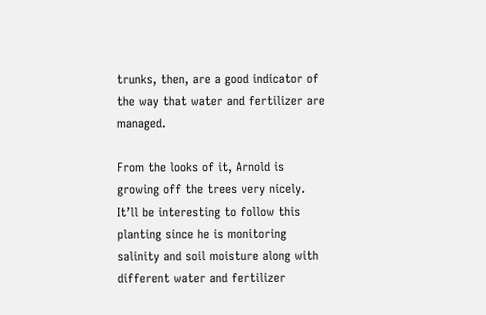trunks, then, are a good indicator of the way that water and fertilizer are managed.

From the looks of it, Arnold is growing off the trees very nicely. It’ll be interesting to follow this planting since he is monitoring salinity and soil moisture along with different water and fertilizer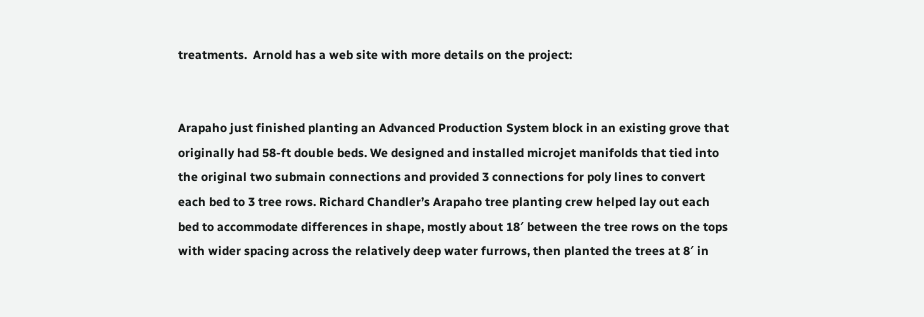treatments.  Arnold has a web site with more details on the project:


Arapaho just finished planting an Advanced Production System block in an existing grove that originally had 58-ft double beds. We designed and installed microjet manifolds that tied into the original two submain connections and provided 3 connections for poly lines to convert each bed to 3 tree rows. Richard Chandler’s Arapaho tree planting crew helped lay out each bed to accommodate differences in shape, mostly about 18′ between the tree rows on the tops with wider spacing across the relatively deep water furrows, then planted the trees at 8′ in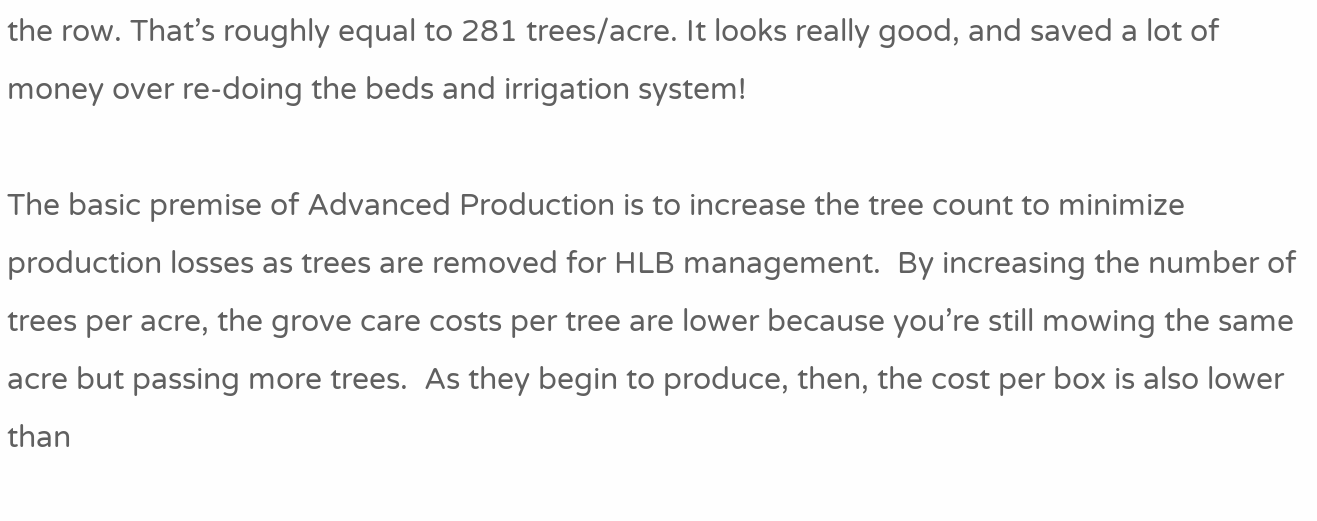the row. That’s roughly equal to 281 trees/acre. It looks really good, and saved a lot of money over re-doing the beds and irrigation system!

The basic premise of Advanced Production is to increase the tree count to minimize production losses as trees are removed for HLB management.  By increasing the number of trees per acre, the grove care costs per tree are lower because you’re still mowing the same acre but passing more trees.  As they begin to produce, then, the cost per box is also lower than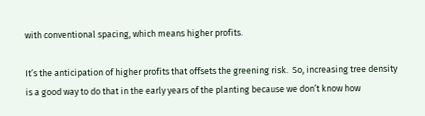with conventional spacing, which means higher profits.

It’s the anticipation of higher profits that offsets the greening risk.  So, increasing tree density is a good way to do that in the early years of the planting because we don’t know how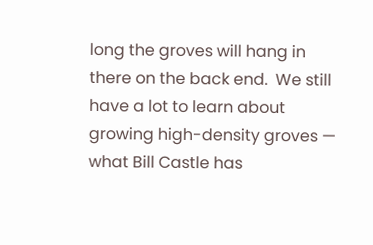long the groves will hang in there on the back end.  We still have a lot to learn about growing high-density groves — what Bill Castle has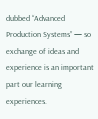dubbed “Advanced Production Systems” — so exchange of ideas and experience is an important part our learning experiences.